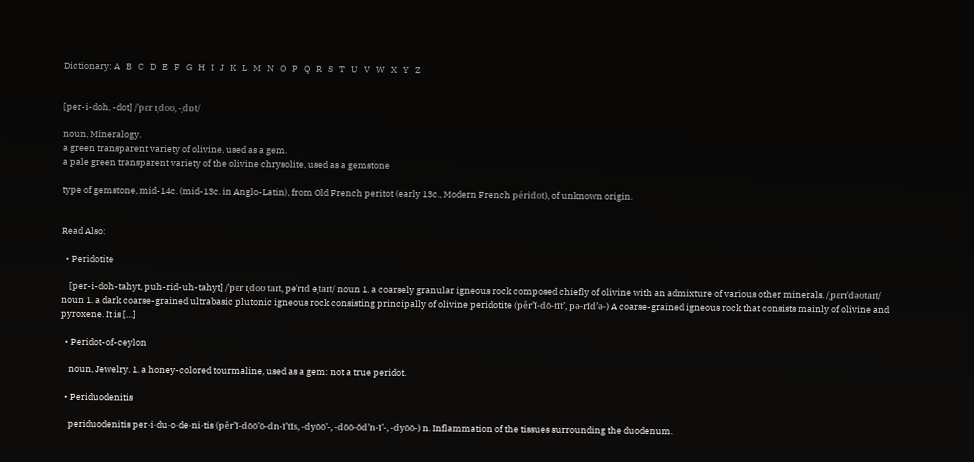Dictionary: A   B   C   D   E   F   G   H   I   J   K   L   M   N   O   P   Q   R   S   T   U   V   W   X   Y   Z


[per-i-doh, -dot] /ˈpɛr ɪˌdoʊ, -ˌdɒt/

noun, Mineralogy.
a green transparent variety of olivine, used as a gem.
a pale green transparent variety of the olivine chrysolite, used as a gemstone

type of gemstone, mid-14c. (mid-13c. in Anglo-Latin), from Old French peritot (early 13c., Modern French péridot), of unknown origin.


Read Also:

  • Peridotite

    [per-i-doh-tahyt, puh-rid-uh-tahyt] /ˈpɛr ɪˌdoʊ taɪt, pəˈrɪd əˌtaɪt/ noun 1. a coarsely granular igneous rock composed chiefly of olivine with an admixture of various other minerals. /ˌpɛrɪˈdəʊtaɪt/ noun 1. a dark coarse-grained ultrabasic plutonic igneous rock consisting principally of olivine peridotite (pěr’ĭ-dō-tīt’, pə-rĭd’ə-) A coarse-grained igneous rock that consists mainly of olivine and pyroxene. It is […]

  • Peridot-of-ceylon

    noun, Jewelry. 1. a honey-colored tourmaline, used as a gem: not a true peridot.

  • Periduodenitis

    periduodenitis per·i·du·o·de·ni·tis (pěr’ĭ-dōō’ō-dn-ī’tĭs, -dyōō’-, -dōō-ŏd’n-ī’-, -dyōō-) n. Inflammation of the tissues surrounding the duodenum.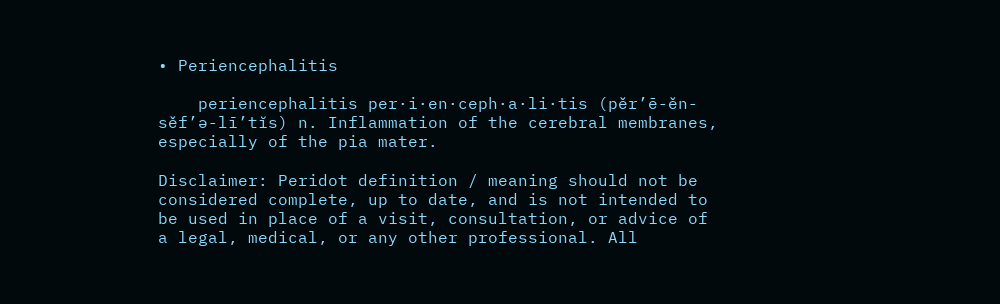• Periencephalitis

    periencephalitis per·i·en·ceph·a·li·tis (pěr’ē-ěn-sěf’ə-lī’tĭs) n. Inflammation of the cerebral membranes, especially of the pia mater.

Disclaimer: Peridot definition / meaning should not be considered complete, up to date, and is not intended to be used in place of a visit, consultation, or advice of a legal, medical, or any other professional. All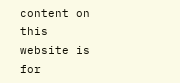content on this website is for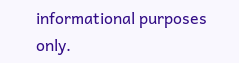informational purposes only.